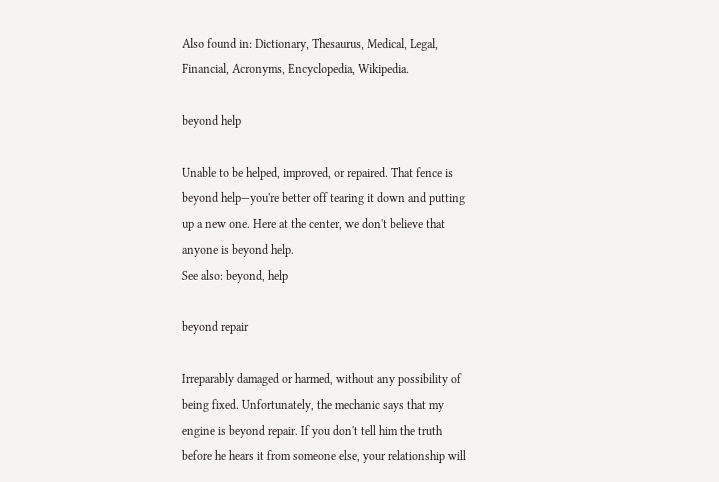Also found in: Dictionary, Thesaurus, Medical, Legal, Financial, Acronyms, Encyclopedia, Wikipedia.

beyond help

Unable to be helped, improved, or repaired. That fence is beyond help—you're better off tearing it down and putting up a new one. Here at the center, we don't believe that anyone is beyond help.
See also: beyond, help

beyond repair

Irreparably damaged or harmed, without any possibility of being fixed. Unfortunately, the mechanic says that my engine is beyond repair. If you don't tell him the truth before he hears it from someone else, your relationship will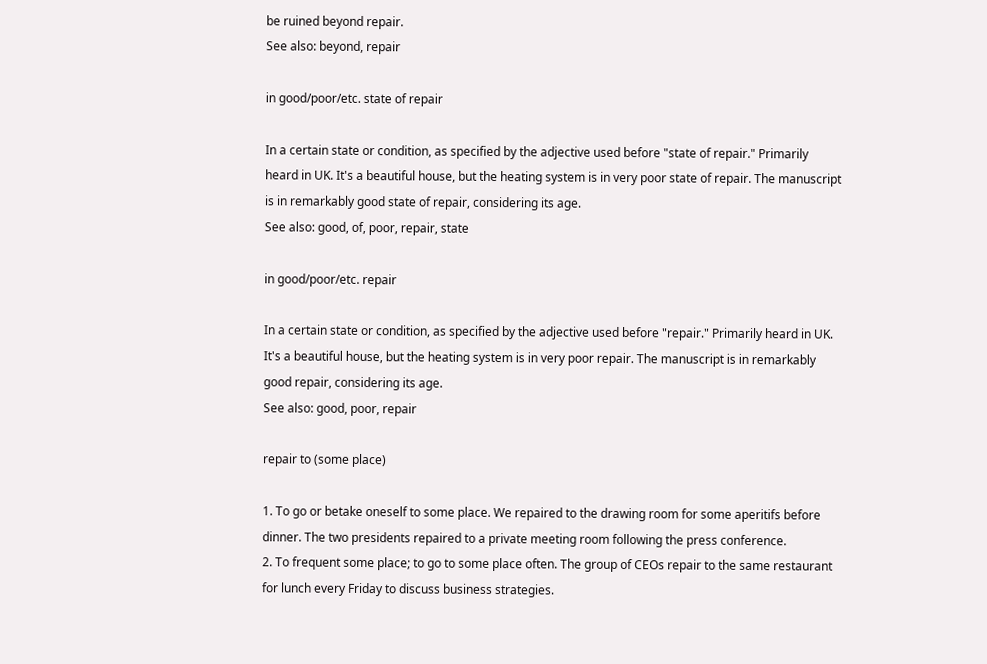be ruined beyond repair.
See also: beyond, repair

in good/poor/etc. state of repair

In a certain state or condition, as specified by the adjective used before "state of repair." Primarily heard in UK. It's a beautiful house, but the heating system is in very poor state of repair. The manuscript is in remarkably good state of repair, considering its age.
See also: good, of, poor, repair, state

in good/poor/etc. repair

In a certain state or condition, as specified by the adjective used before "repair." Primarily heard in UK. It's a beautiful house, but the heating system is in very poor repair. The manuscript is in remarkably good repair, considering its age.
See also: good, poor, repair

repair to (some place)

1. To go or betake oneself to some place. We repaired to the drawing room for some aperitifs before dinner. The two presidents repaired to a private meeting room following the press conference.
2. To frequent some place; to go to some place often. The group of CEOs repair to the same restaurant for lunch every Friday to discuss business strategies.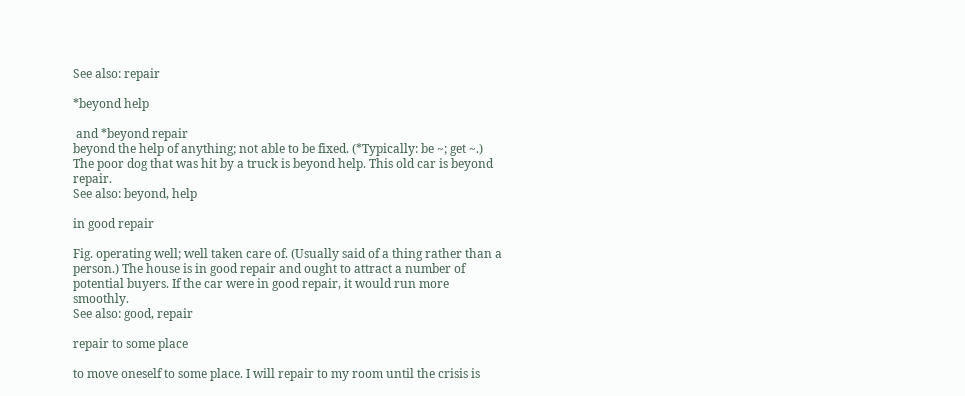See also: repair

*beyond help

 and *beyond repair
beyond the help of anything; not able to be fixed. (*Typically: be ~; get ~.) The poor dog that was hit by a truck is beyond help. This old car is beyond repair.
See also: beyond, help

in good repair

Fig. operating well; well taken care of. (Usually said of a thing rather than a person.) The house is in good repair and ought to attract a number of potential buyers. If the car were in good repair, it would run more smoothly.
See also: good, repair

repair to some place

to move oneself to some place. I will repair to my room until the crisis is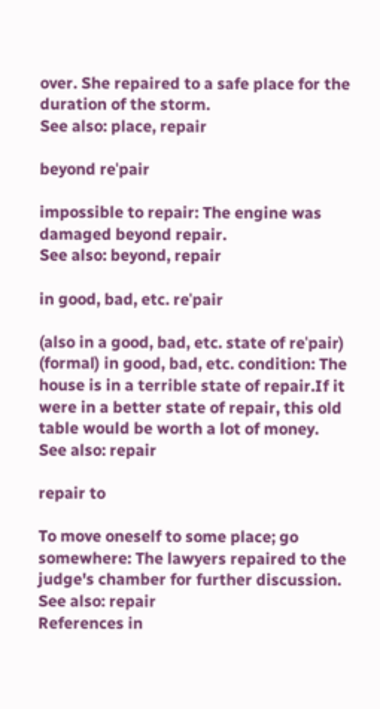over. She repaired to a safe place for the duration of the storm.
See also: place, repair

beyond reˈpair

impossible to repair: The engine was damaged beyond repair.
See also: beyond, repair

in good, bad, etc. reˈpair

(also in a good, bad, etc. state of reˈpair) (formal) in good, bad, etc. condition: The house is in a terrible state of repair.If it were in a better state of repair, this old table would be worth a lot of money.
See also: repair

repair to

To move oneself to some place; go somewhere: The lawyers repaired to the judge's chamber for further discussion.
See also: repair
References in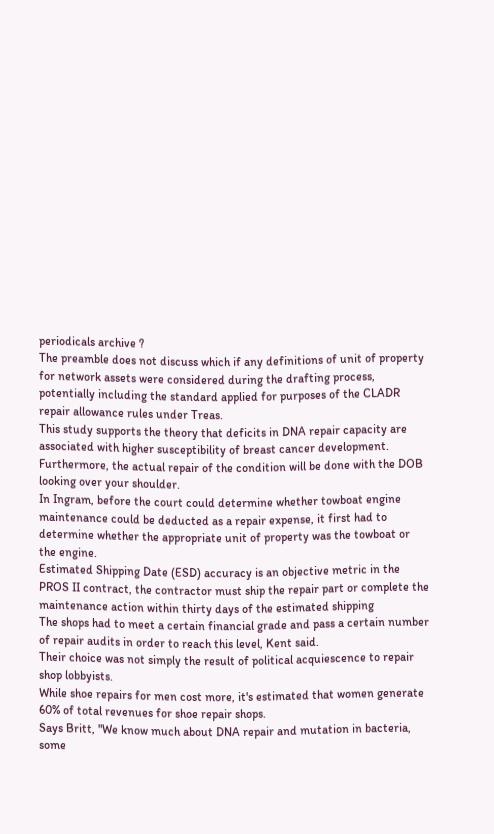periodicals archive ?
The preamble does not discuss which if any definitions of unit of property for network assets were considered during the drafting process, potentially including the standard applied for purposes of the CLADR repair allowance rules under Treas.
This study supports the theory that deficits in DNA repair capacity are associated with higher susceptibility of breast cancer development.
Furthermore, the actual repair of the condition will be done with the DOB looking over your shoulder.
In Ingram, before the court could determine whether towboat engine maintenance could be deducted as a repair expense, it first had to determine whether the appropriate unit of property was the towboat or the engine.
Estimated Shipping Date (ESD) accuracy is an objective metric in the PROS II contract, the contractor must ship the repair part or complete the maintenance action within thirty days of the estimated shipping
The shops had to meet a certain financial grade and pass a certain number of repair audits in order to reach this level, Kent said.
Their choice was not simply the result of political acquiescence to repair shop lobbyists.
While shoe repairs for men cost more, it's estimated that women generate 60% of total revenues for shoe repair shops.
Says Britt, "We know much about DNA repair and mutation in bacteria, some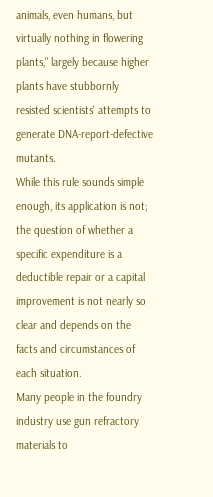animals, even humans, but virtually nothing in flowering plants," largely because higher plants have stubbornly resisted scientists' attempts to generate DNA-report-defective mutants.
While this rule sounds simple enough, its application is not; the question of whether a specific expenditure is a deductible repair or a capital improvement is not nearly so clear and depends on the facts and circumstances of each situation.
Many people in the foundry industry use gun refractory materials to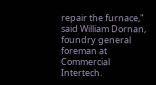repair the furnace," said William Dornan, foundry general foreman at Commercial Intertech.